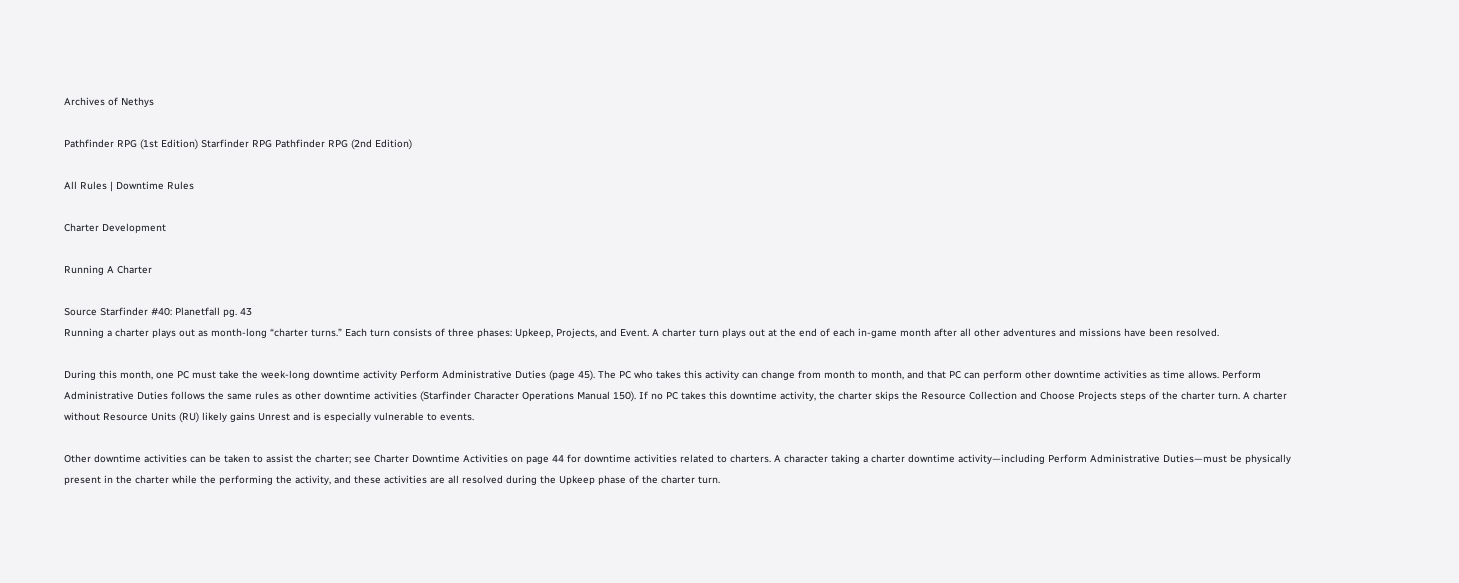Archives of Nethys

Pathfinder RPG (1st Edition) Starfinder RPG Pathfinder RPG (2nd Edition)

All Rules | Downtime Rules

Charter Development

Running A Charter

Source Starfinder #40: Planetfall pg. 43
Running a charter plays out as month-long “charter turns.” Each turn consists of three phases: Upkeep, Projects, and Event. A charter turn plays out at the end of each in-game month after all other adventures and missions have been resolved.

During this month, one PC must take the week-long downtime activity Perform Administrative Duties (page 45). The PC who takes this activity can change from month to month, and that PC can perform other downtime activities as time allows. Perform Administrative Duties follows the same rules as other downtime activities (Starfinder Character Operations Manual 150). If no PC takes this downtime activity, the charter skips the Resource Collection and Choose Projects steps of the charter turn. A charter without Resource Units (RU) likely gains Unrest and is especially vulnerable to events.

Other downtime activities can be taken to assist the charter; see Charter Downtime Activities on page 44 for downtime activities related to charters. A character taking a charter downtime activity—including Perform Administrative Duties—must be physically present in the charter while the performing the activity, and these activities are all resolved during the Upkeep phase of the charter turn.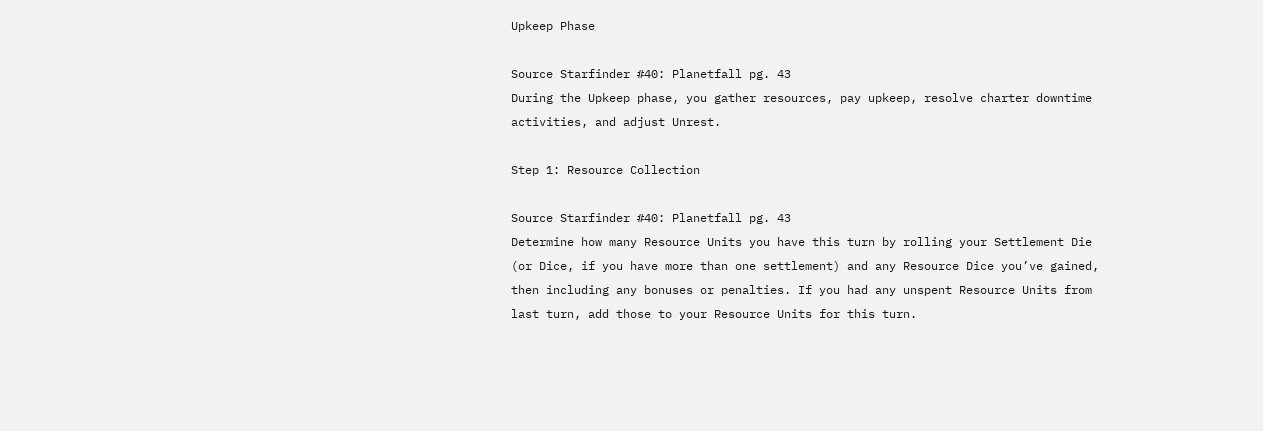Upkeep Phase

Source Starfinder #40: Planetfall pg. 43
During the Upkeep phase, you gather resources, pay upkeep, resolve charter downtime activities, and adjust Unrest.

Step 1: Resource Collection

Source Starfinder #40: Planetfall pg. 43
Determine how many Resource Units you have this turn by rolling your Settlement Die (or Dice, if you have more than one settlement) and any Resource Dice you’ve gained, then including any bonuses or penalties. If you had any unspent Resource Units from last turn, add those to your Resource Units for this turn.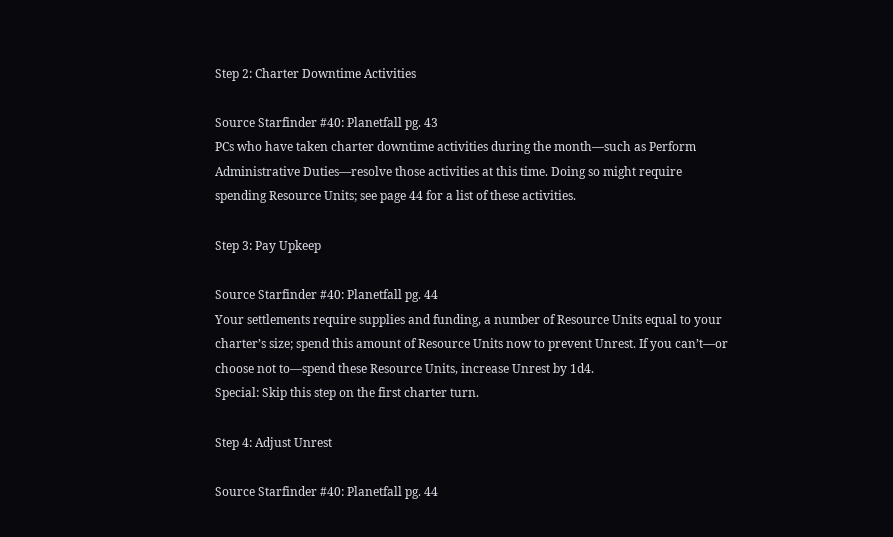Step 2: Charter Downtime Activities

Source Starfinder #40: Planetfall pg. 43
PCs who have taken charter downtime activities during the month—such as Perform Administrative Duties—resolve those activities at this time. Doing so might require spending Resource Units; see page 44 for a list of these activities.

Step 3: Pay Upkeep

Source Starfinder #40: Planetfall pg. 44
Your settlements require supplies and funding, a number of Resource Units equal to your charter’s size; spend this amount of Resource Units now to prevent Unrest. If you can’t—or choose not to—spend these Resource Units, increase Unrest by 1d4.
Special: Skip this step on the first charter turn.

Step 4: Adjust Unrest

Source Starfinder #40: Planetfall pg. 44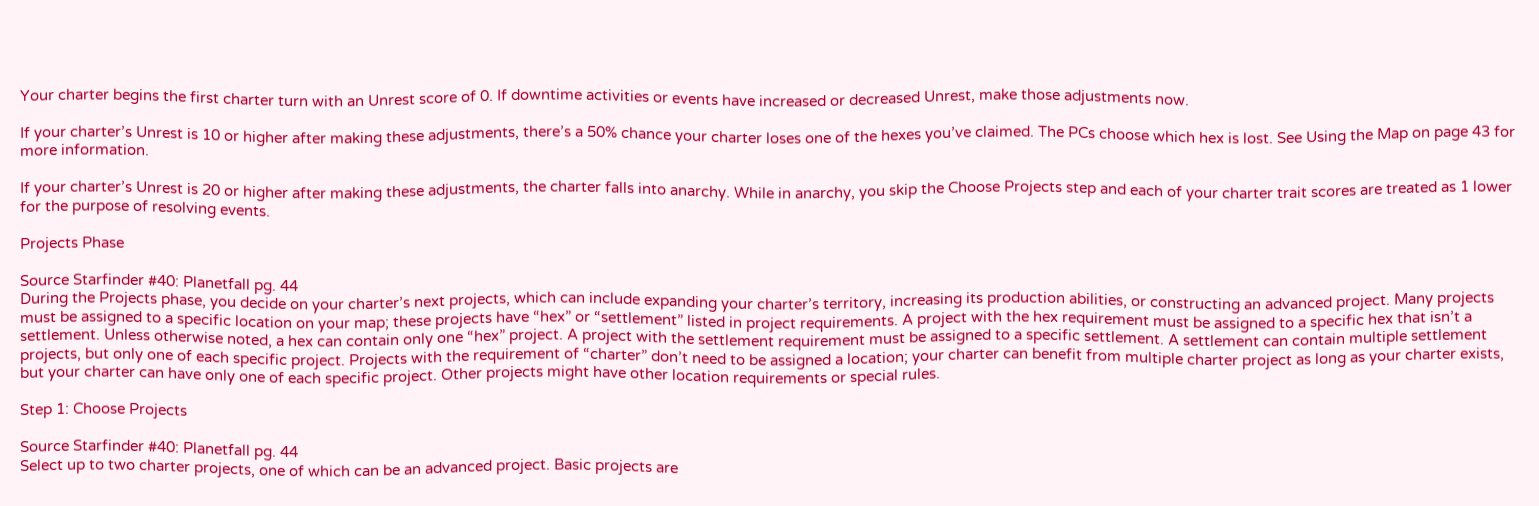Your charter begins the first charter turn with an Unrest score of 0. If downtime activities or events have increased or decreased Unrest, make those adjustments now.

If your charter’s Unrest is 10 or higher after making these adjustments, there’s a 50% chance your charter loses one of the hexes you’ve claimed. The PCs choose which hex is lost. See Using the Map on page 43 for more information.

If your charter’s Unrest is 20 or higher after making these adjustments, the charter falls into anarchy. While in anarchy, you skip the Choose Projects step and each of your charter trait scores are treated as 1 lower for the purpose of resolving events.

Projects Phase

Source Starfinder #40: Planetfall pg. 44
During the Projects phase, you decide on your charter’s next projects, which can include expanding your charter’s territory, increasing its production abilities, or constructing an advanced project. Many projects must be assigned to a specific location on your map; these projects have “hex” or “settlement” listed in project requirements. A project with the hex requirement must be assigned to a specific hex that isn’t a settlement. Unless otherwise noted, a hex can contain only one “hex” project. A project with the settlement requirement must be assigned to a specific settlement. A settlement can contain multiple settlement projects, but only one of each specific project. Projects with the requirement of “charter” don’t need to be assigned a location; your charter can benefit from multiple charter project as long as your charter exists, but your charter can have only one of each specific project. Other projects might have other location requirements or special rules.

Step 1: Choose Projects

Source Starfinder #40: Planetfall pg. 44
Select up to two charter projects, one of which can be an advanced project. Basic projects are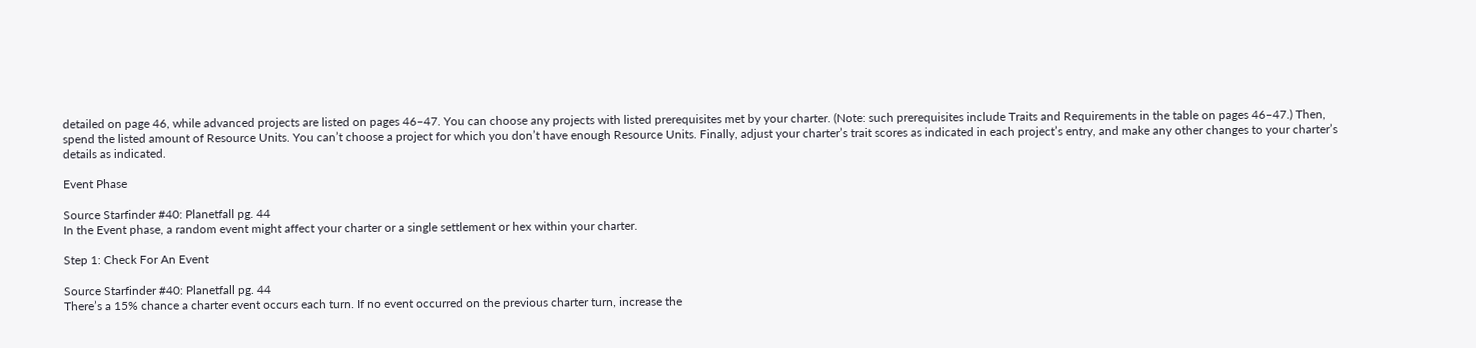detailed on page 46, while advanced projects are listed on pages 46–47. You can choose any projects with listed prerequisites met by your charter. (Note: such prerequisites include Traits and Requirements in the table on pages 46–47.) Then, spend the listed amount of Resource Units. You can’t choose a project for which you don’t have enough Resource Units. Finally, adjust your charter’s trait scores as indicated in each project’s entry, and make any other changes to your charter’s details as indicated.

Event Phase

Source Starfinder #40: Planetfall pg. 44
In the Event phase, a random event might affect your charter or a single settlement or hex within your charter.

Step 1: Check For An Event

Source Starfinder #40: Planetfall pg. 44
There’s a 15% chance a charter event occurs each turn. If no event occurred on the previous charter turn, increase the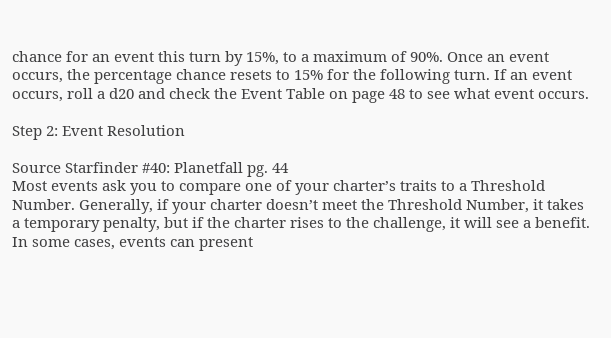chance for an event this turn by 15%, to a maximum of 90%. Once an event occurs, the percentage chance resets to 15% for the following turn. If an event occurs, roll a d20 and check the Event Table on page 48 to see what event occurs.

Step 2: Event Resolution

Source Starfinder #40: Planetfall pg. 44
Most events ask you to compare one of your charter’s traits to a Threshold Number. Generally, if your charter doesn’t meet the Threshold Number, it takes a temporary penalty, but if the charter rises to the challenge, it will see a benefit. In some cases, events can present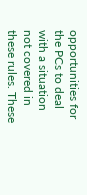opportunities for the PCs to deal with a situation not covered in these rules. These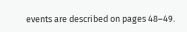events are described on pages 48–49.